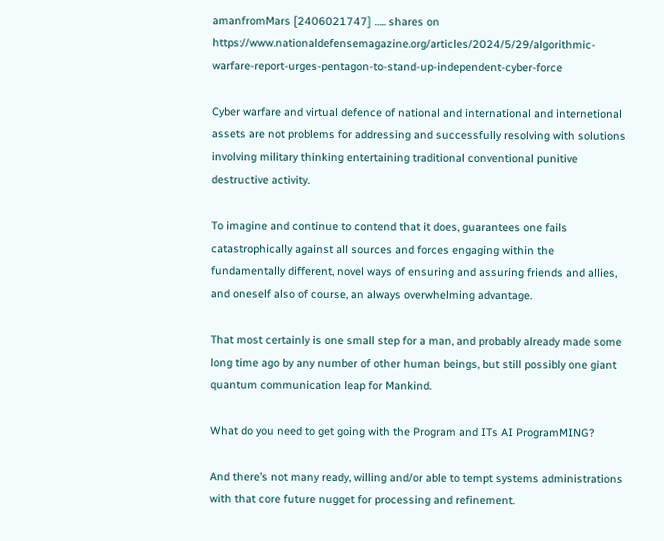amanfromMars [2406021747] ….. shares on https://www.nationaldefensemagazine.org/articles/2024/5/29/algorithmic-warfare-report-urges-pentagon-to-stand-up-independent-cyber-force

Cyber warfare and virtual defence of national and international and internetional assets are not problems for addressing and successfully resolving with solutions involving military thinking entertaining traditional conventional punitive destructive activity.

To imagine and continue to contend that it does, guarantees one fails catastrophically against all sources and forces engaging within the fundamentally different, novel ways of ensuring and assuring friends and allies, and oneself also of course, an always overwhelming advantage.

That most certainly is one small step for a man, and probably already made some long time ago by any number of other human beings, but still possibly one giant quantum communication leap for Mankind.

What do you need to get going with the Program and ITs AI ProgramMING?

And there’s not many ready, willing and/or able to tempt systems administrations with that core future nugget for processing and refinement.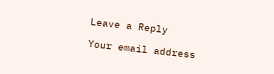Leave a Reply

Your email address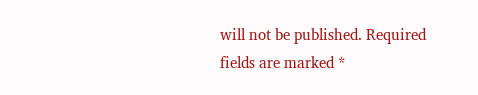will not be published. Required fields are marked *